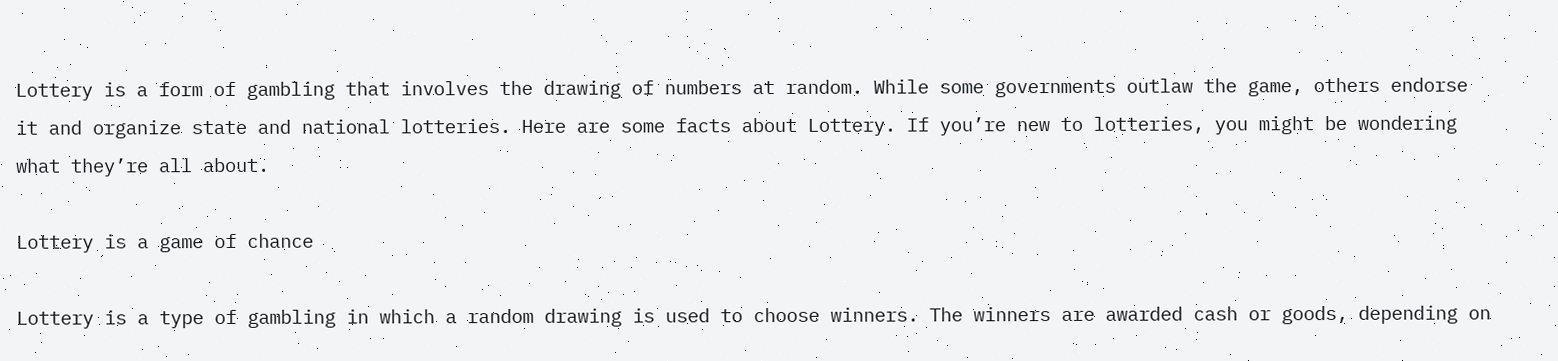Lottery is a form of gambling that involves the drawing of numbers at random. While some governments outlaw the game, others endorse it and organize state and national lotteries. Here are some facts about Lottery. If you’re new to lotteries, you might be wondering what they’re all about.

Lottery is a game of chance

Lottery is a type of gambling in which a random drawing is used to choose winners. The winners are awarded cash or goods, depending on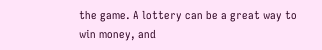the game. A lottery can be a great way to win money, and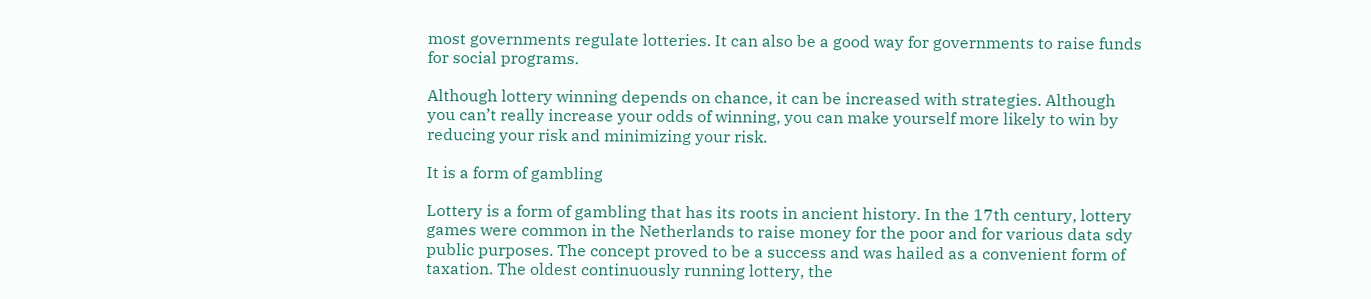most governments regulate lotteries. It can also be a good way for governments to raise funds for social programs.

Although lottery winning depends on chance, it can be increased with strategies. Although you can’t really increase your odds of winning, you can make yourself more likely to win by reducing your risk and minimizing your risk.

It is a form of gambling

Lottery is a form of gambling that has its roots in ancient history. In the 17th century, lottery games were common in the Netherlands to raise money for the poor and for various data sdy public purposes. The concept proved to be a success and was hailed as a convenient form of taxation. The oldest continuously running lottery, the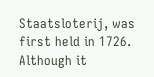Staatsloterij, was first held in 1726. Although it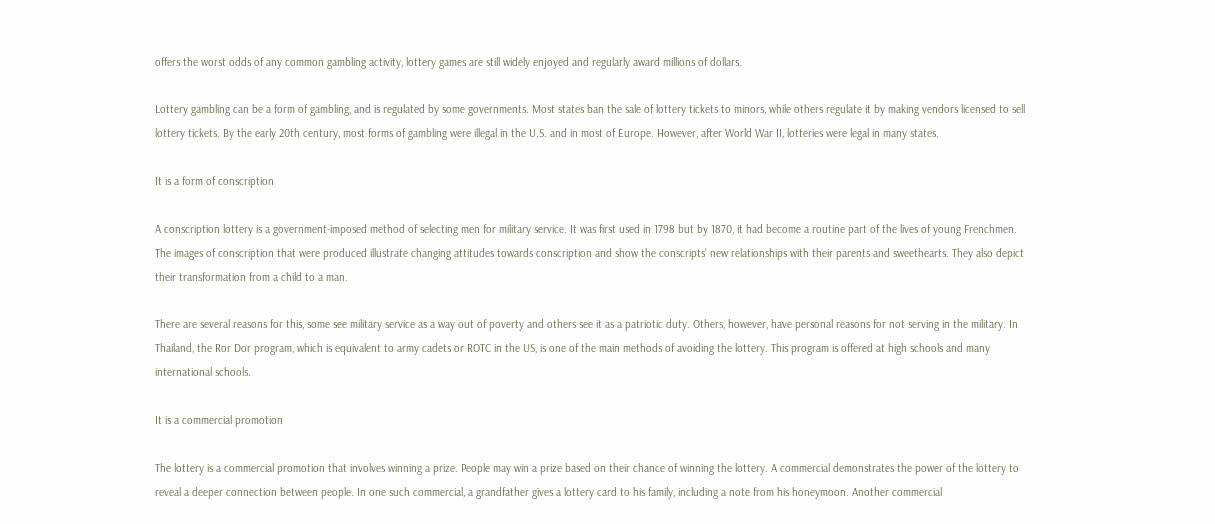offers the worst odds of any common gambling activity, lottery games are still widely enjoyed and regularly award millions of dollars.

Lottery gambling can be a form of gambling, and is regulated by some governments. Most states ban the sale of lottery tickets to minors, while others regulate it by making vendors licensed to sell lottery tickets. By the early 20th century, most forms of gambling were illegal in the U.S. and in most of Europe. However, after World War II, lotteries were legal in many states.

It is a form of conscription

A conscription lottery is a government-imposed method of selecting men for military service. It was first used in 1798 but by 1870, it had become a routine part of the lives of young Frenchmen. The images of conscription that were produced illustrate changing attitudes towards conscription and show the conscripts’ new relationships with their parents and sweethearts. They also depict their transformation from a child to a man.

There are several reasons for this, some see military service as a way out of poverty and others see it as a patriotic duty. Others, however, have personal reasons for not serving in the military. In Thailand, the Ror Dor program, which is equivalent to army cadets or ROTC in the US, is one of the main methods of avoiding the lottery. This program is offered at high schools and many international schools.

It is a commercial promotion

The lottery is a commercial promotion that involves winning a prize. People may win a prize based on their chance of winning the lottery. A commercial demonstrates the power of the lottery to reveal a deeper connection between people. In one such commercial, a grandfather gives a lottery card to his family, including a note from his honeymoon. Another commercial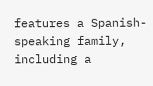features a Spanish-speaking family, including a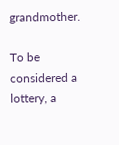grandmother.

To be considered a lottery, a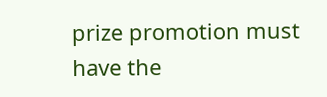prize promotion must have the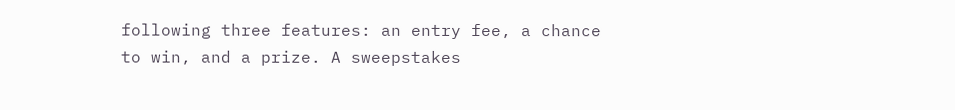following three features: an entry fee, a chance to win, and a prize. A sweepstakes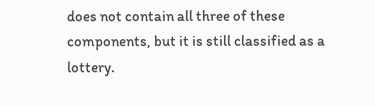does not contain all three of these components, but it is still classified as a lottery.